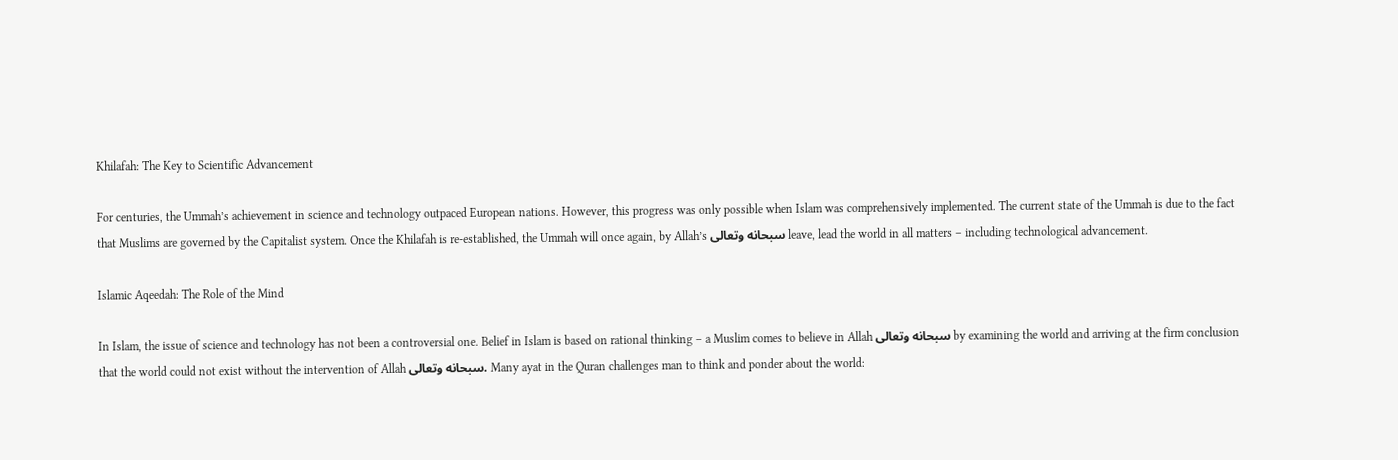Khilafah: The Key to Scientific Advancement

For centuries, the Ummah’s achievement in science and technology outpaced European nations. However, this progress was only possible when Islam was comprehensively implemented. The current state of the Ummah is due to the fact that Muslims are governed by the Capitalist system. Once the Khilafah is re-established, the Ummah will once again, by Allah’s سبحانه وتعالى leave, lead the world in all matters – including technological advancement.

Islamic Aqeedah: The Role of the Mind

In Islam, the issue of science and technology has not been a controversial one. Belief in Islam is based on rational thinking – a Muslim comes to believe in Allah سبحانه وتعالى by examining the world and arriving at the firm conclusion that the world could not exist without the intervention of Allah سبحانه وتعالى. Many ayat in the Quran challenges man to think and ponder about the world: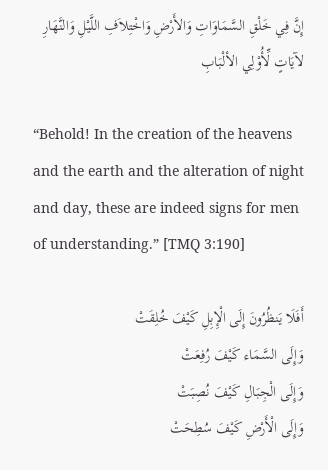إِنَّ فِي خَلْقِ السَّمَاوَاتِ وَالأَرْضِ وَاخْتِلاَفِ اللَّيْلِ وَالنَّهَارِ لآيَاتٍ لِّأُوْلِي الألْبَابِ

“Behold! In the creation of the heavens and the earth and the alteration of night and day, these are indeed signs for men of understanding.” [TMQ 3:190]

أَفَلَا يَنظُرُونَ إِلَى الْإِبِلِ كَيْفَ خُلِقَتْ
وَإِلَى السَّمَاء كَيْفَ رُفِعَتْ
وَإِلَى الْجِبَالِ كَيْفَ نُصِبَتْ
وَإِلَى الْأَرْضِ كَيْفَ سُطِحَتْ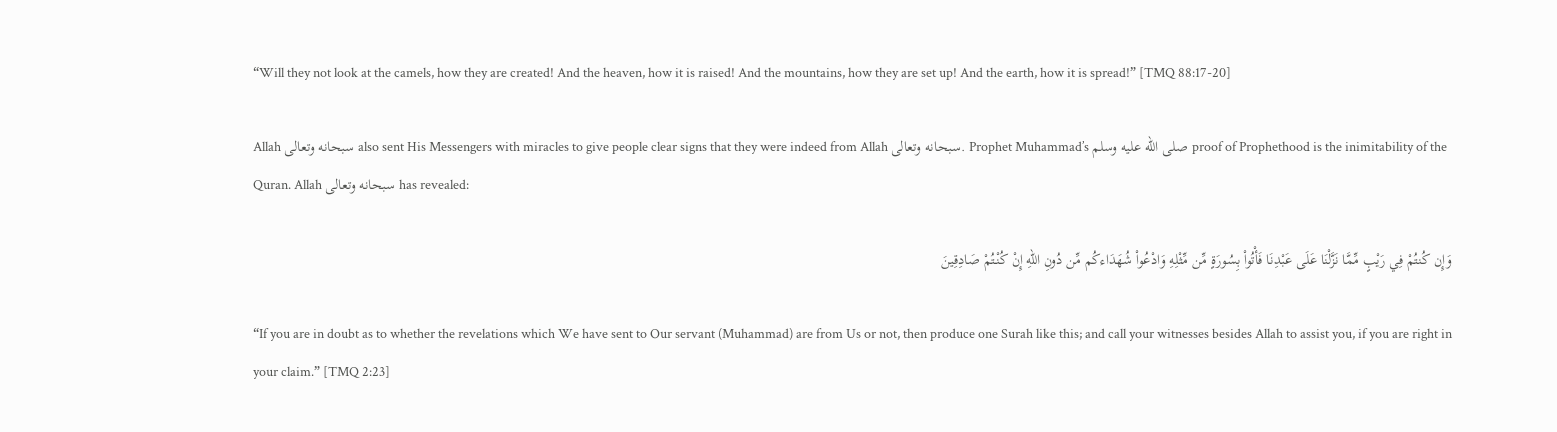“Will they not look at the camels, how they are created! And the heaven, how it is raised! And the mountains, how they are set up! And the earth, how it is spread!” [TMQ 88:17-20]

Allah سبحانه وتعالى also sent His Messengers with miracles to give people clear signs that they were indeed from Allah سبحانه وتعالى. Prophet Muhammad’s صلى الله عليه وسلم proof of Prophethood is the inimitability of the Quran. Allah سبحانه وتعالى has revealed:

وَإِن كُنتُمْ فِي رَيْبٍ مِّمَّا نَزَّلْنَا عَلَى عَبْدِنَا فَأْتُواْ بِسُورَةٍ مِّن مِّثْلِهِ وَادْعُواْ شُهَدَاءكُم مِّن دُونِ اللّهِ إِنْ كُنْتُمْ صَادِقِينَ

“If you are in doubt as to whether the revelations which We have sent to Our servant (Muhammad) are from Us or not, then produce one Surah like this; and call your witnesses besides Allah to assist you, if you are right in your claim.” [TMQ 2:23]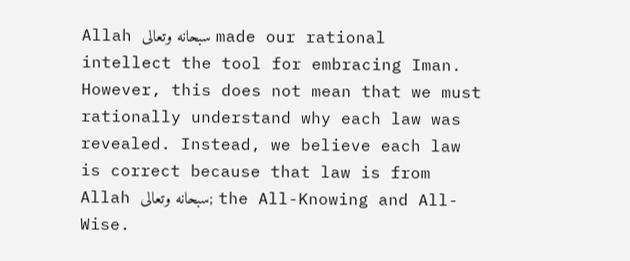Allah سبحانه وتعالى made our rational intellect the tool for embracing Iman. However, this does not mean that we must rationally understand why each law was revealed. Instead, we believe each law is correct because that law is from Allah سبحانه وتعالى; the All-Knowing and All-Wise.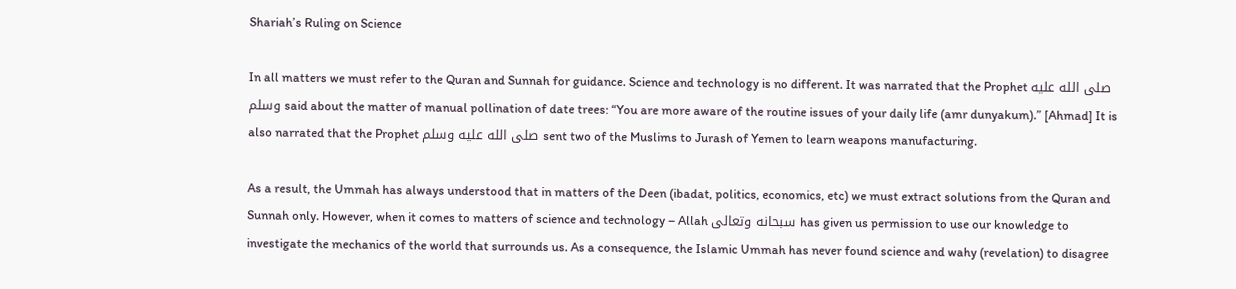Shariah’s Ruling on Science

In all matters we must refer to the Quran and Sunnah for guidance. Science and technology is no different. It was narrated that the Prophet صلى الله عليه وسلم said about the matter of manual pollination of date trees: “You are more aware of the routine issues of your daily life (amr dunyakum).” [Ahmad] It is also narrated that the Prophet صلى الله عليه وسلم sent two of the Muslims to Jurash of Yemen to learn weapons manufacturing.

As a result, the Ummah has always understood that in matters of the Deen (ibadat, politics, economics, etc) we must extract solutions from the Quran and Sunnah only. However, when it comes to matters of science and technology – Allah سبحانه وتعالى has given us permission to use our knowledge to investigate the mechanics of the world that surrounds us. As a consequence, the Islamic Ummah has never found science and wahy (revelation) to disagree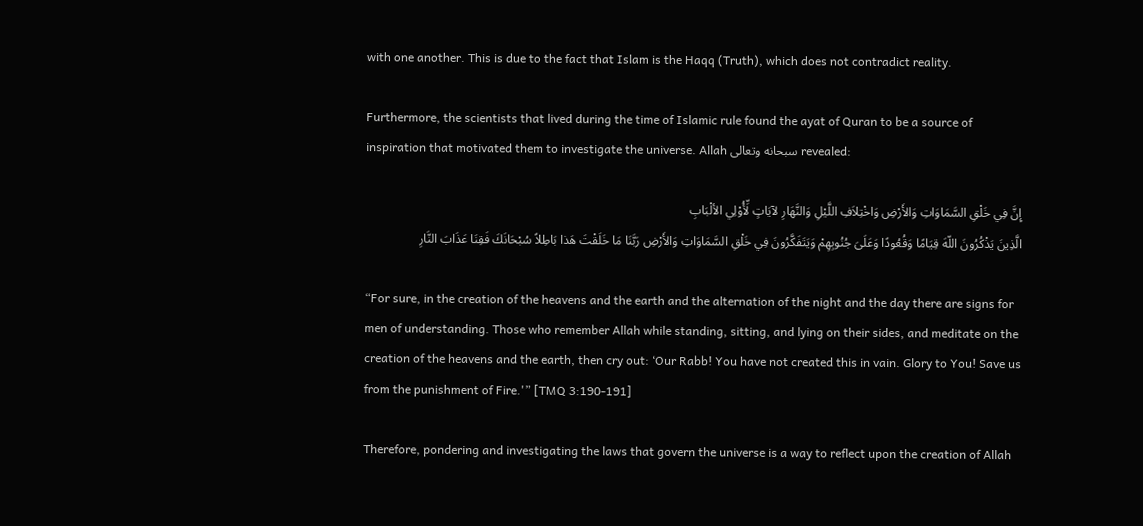with one another. This is due to the fact that Islam is the Haqq (Truth), which does not contradict reality.

Furthermore, the scientists that lived during the time of Islamic rule found the ayat of Quran to be a source of inspiration that motivated them to investigate the universe. Allah سبحانه وتعالى revealed:

إِنَّ فِي خَلْقِ السَّمَاوَاتِ وَالأَرْضِ وَاخْتِلاَفِ اللَّيْلِ وَالنَّهَارِ لآيَاتٍ لِّأُوْلِي الألْبَابِ
الَّذِينَ يَذْكُرُونَ اللّهَ قِيَامًا وَقُعُودًا وَعَلَىَ جُنُوبِهِمْ وَيَتَفَكَّرُونَ فِي خَلْقِ السَّمَاوَاتِ وَالأَرْضِ رَبَّنَا مَا خَلَقْتَ هَذا بَاطِلاً سُبْحَانَكَ فَقِنَا عَذَابَ النَّارِ

“For sure, in the creation of the heavens and the earth and the alternation of the night and the day there are signs for men of understanding. Those who remember Allah while standing, sitting, and lying on their sides, and meditate on the creation of the heavens and the earth, then cry out: ‘Our Rabb! You have not created this in vain. Glory to You! Save us from the punishment of Fire.'” [TMQ 3:190-191]

Therefore, pondering and investigating the laws that govern the universe is a way to reflect upon the creation of Allah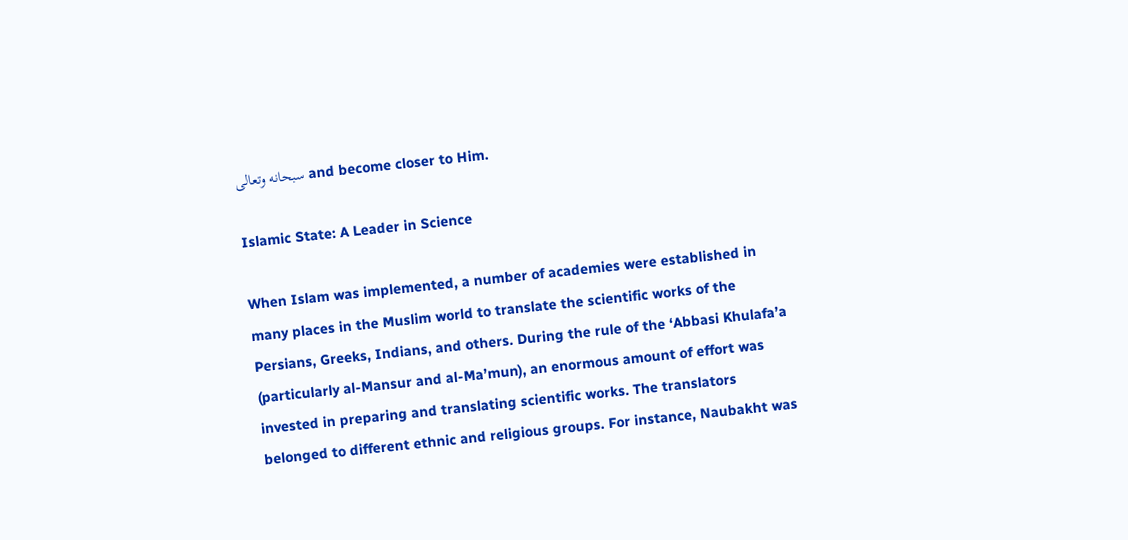سبحانه وتعالى and become closer to Him.

Islamic State: A Leader in Science

When Islam was implemented, a number of academies were established in many places in the Muslim world to translate the scientific works of the Persians, Greeks, Indians, and others. During the rule of the ‘Abbasi Khulafa’a (particularly al-Mansur and al-Ma’mun), an enormous amount of effort was invested in preparing and translating scientific works. The translators belonged to different ethnic and religious groups. For instance, Naubakht was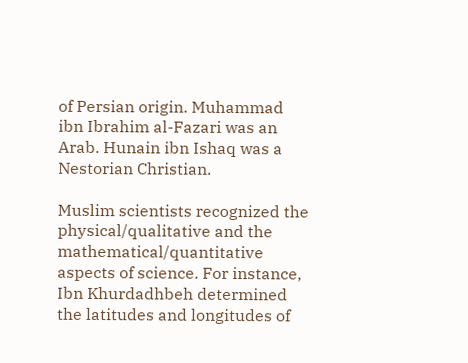of Persian origin. Muhammad ibn Ibrahim al-Fazari was an Arab. Hunain ibn Ishaq was a Nestorian Christian.

Muslim scientists recognized the physical/qualitative and the mathematical/quantitative aspects of science. For instance, Ibn Khurdadhbeh determined the latitudes and longitudes of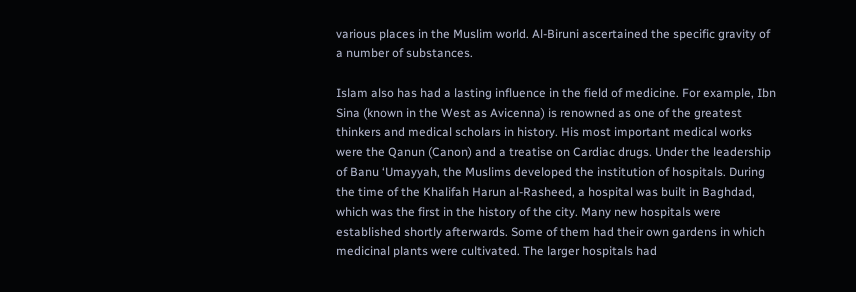various places in the Muslim world. Al-Biruni ascertained the specific gravity of a number of substances.

Islam also has had a lasting influence in the field of medicine. For example, Ibn Sina (known in the West as Avicenna) is renowned as one of the greatest thinkers and medical scholars in history. His most important medical works were the Qanun (Canon) and a treatise on Cardiac drugs. Under the leadership of Banu ‘Umayyah, the Muslims developed the institution of hospitals. During the time of the Khalifah Harun al-Rasheed, a hospital was built in Baghdad, which was the first in the history of the city. Many new hospitals were established shortly afterwards. Some of them had their own gardens in which medicinal plants were cultivated. The larger hospitals had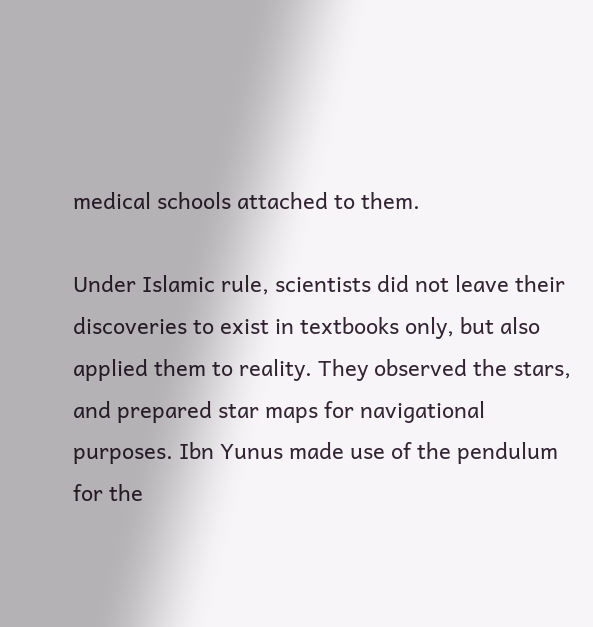medical schools attached to them.

Under Islamic rule, scientists did not leave their discoveries to exist in textbooks only, but also applied them to reality. They observed the stars, and prepared star maps for navigational purposes. Ibn Yunus made use of the pendulum for the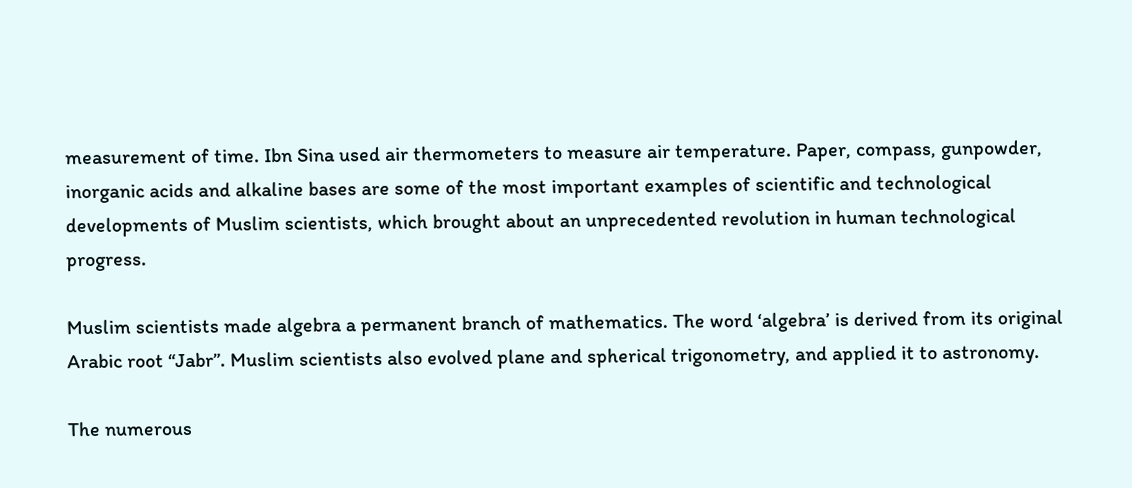measurement of time. Ibn Sina used air thermometers to measure air temperature. Paper, compass, gunpowder, inorganic acids and alkaline bases are some of the most important examples of scientific and technological developments of Muslim scientists, which brought about an unprecedented revolution in human technological progress.

Muslim scientists made algebra a permanent branch of mathematics. The word ‘algebra’ is derived from its original Arabic root “Jabr”. Muslim scientists also evolved plane and spherical trigonometry, and applied it to astronomy.

The numerous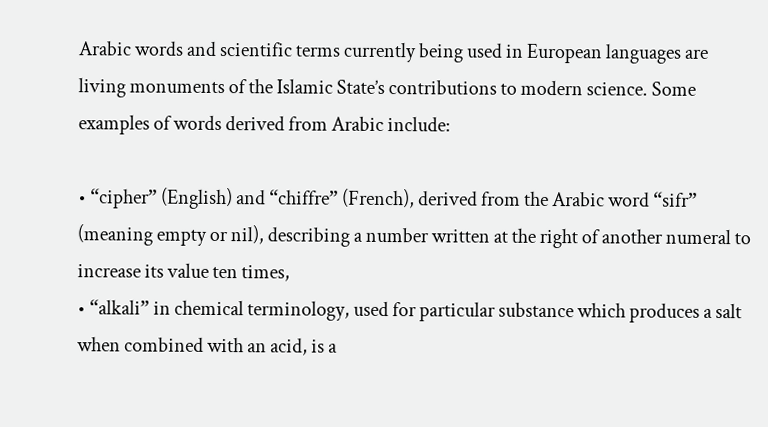Arabic words and scientific terms currently being used in European languages are living monuments of the Islamic State’s contributions to modern science. Some examples of words derived from Arabic include:

• “cipher” (English) and “chiffre” (French), derived from the Arabic word “sifr” (meaning empty or nil), describing a number written at the right of another numeral to increase its value ten times,
• “alkali” in chemical terminology, used for particular substance which produces a salt when combined with an acid, is a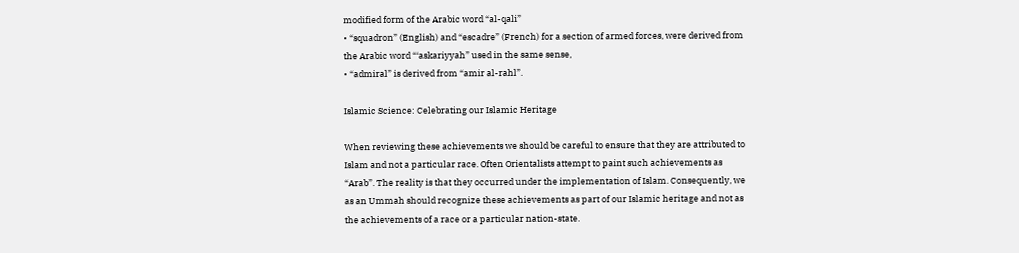modified form of the Arabic word “al-qali”
• “squadron” (English) and “escadre” (French) for a section of armed forces, were derived from the Arabic word “‘askariyyah” used in the same sense,
• “admiral” is derived from “amir al-rahl”.

Islamic Science: Celebrating our Islamic Heritage

When reviewing these achievements we should be careful to ensure that they are attributed to Islam and not a particular race. Often Orientalists attempt to paint such achievements as “Arab”. The reality is that they occurred under the implementation of Islam. Consequently, we as an Ummah should recognize these achievements as part of our Islamic heritage and not as the achievements of a race or a particular nation-state.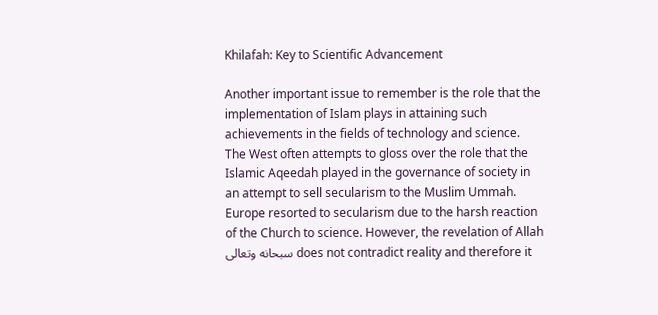Khilafah: Key to Scientific Advancement

Another important issue to remember is the role that the implementation of Islam plays in attaining such achievements in the fields of technology and science. The West often attempts to gloss over the role that the Islamic Aqeedah played in the governance of society in an attempt to sell secularism to the Muslim Ummah. Europe resorted to secularism due to the harsh reaction of the Church to science. However, the revelation of Allah سبحانه وتعالى does not contradict reality and therefore it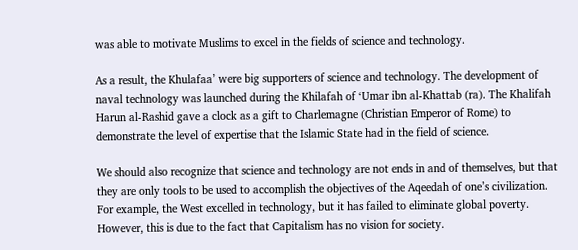was able to motivate Muslims to excel in the fields of science and technology.

As a result, the Khulafaa’ were big supporters of science and technology. The development of naval technology was launched during the Khilafah of ‘Umar ibn al-Khattab (ra). The Khalifah Harun al-Rashid gave a clock as a gift to Charlemagne (Christian Emperor of Rome) to demonstrate the level of expertise that the Islamic State had in the field of science.

We should also recognize that science and technology are not ends in and of themselves, but that they are only tools to be used to accomplish the objectives of the Aqeedah of one’s civilization. For example, the West excelled in technology, but it has failed to eliminate global poverty. However, this is due to the fact that Capitalism has no vision for society.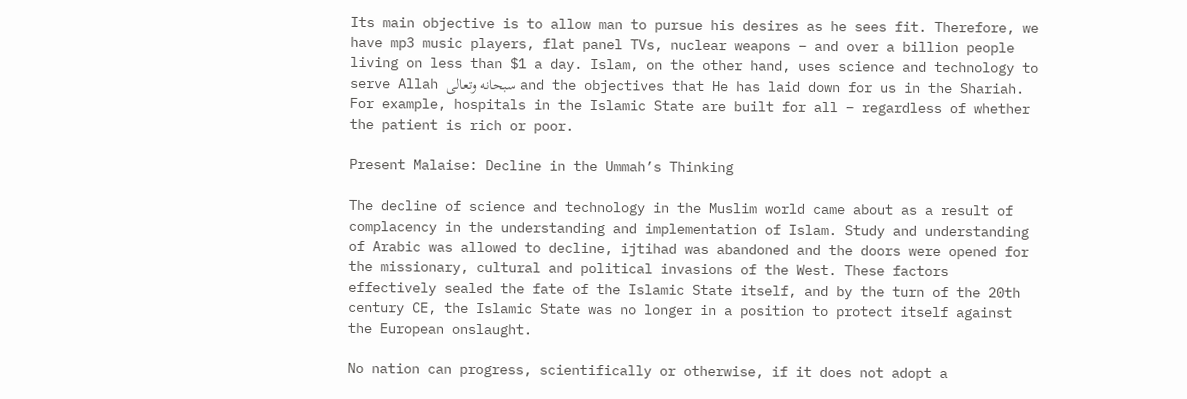Its main objective is to allow man to pursue his desires as he sees fit. Therefore, we have mp3 music players, flat panel TVs, nuclear weapons – and over a billion people living on less than $1 a day. Islam, on the other hand, uses science and technology to serve Allah سبحانه وتعالى and the objectives that He has laid down for us in the Shariah. For example, hospitals in the Islamic State are built for all – regardless of whether the patient is rich or poor.

Present Malaise: Decline in the Ummah’s Thinking

The decline of science and technology in the Muslim world came about as a result of complacency in the understanding and implementation of Islam. Study and understanding of Arabic was allowed to decline, ijtihad was abandoned and the doors were opened for the missionary, cultural and political invasions of the West. These factors effectively sealed the fate of the Islamic State itself, and by the turn of the 20th century CE, the Islamic State was no longer in a position to protect itself against the European onslaught.

No nation can progress, scientifically or otherwise, if it does not adopt a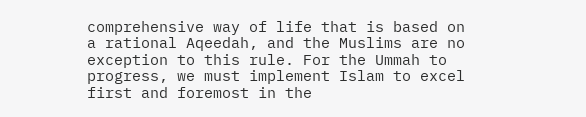comprehensive way of life that is based on a rational Aqeedah, and the Muslims are no exception to this rule. For the Ummah to progress, we must implement Islam to excel first and foremost in the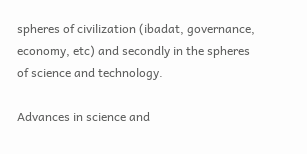spheres of civilization (ibadat, governance, economy, etc) and secondly in the spheres of science and technology.

Advances in science and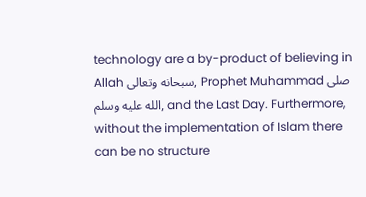technology are a by-product of believing in Allah سبحانه وتعالى, Prophet Muhammad صلى الله عليه وسلم, and the Last Day. Furthermore, without the implementation of Islam there can be no structure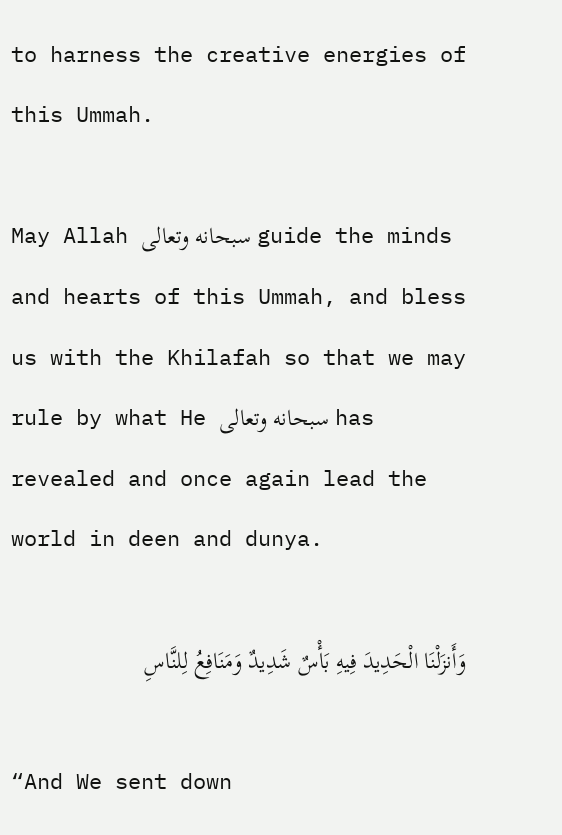to harness the creative energies of this Ummah.

May Allah سبحانه وتعالى guide the minds and hearts of this Ummah, and bless us with the Khilafah so that we may rule by what He سبحانه وتعالى has revealed and once again lead the world in deen and dunya.

وَأَنزَلْنَا الْحَدِيدَ فِيهِ بَأْسٌ شَدِيدٌ وَمَنَافِعُ لِلنَّاسِ

“And We sent down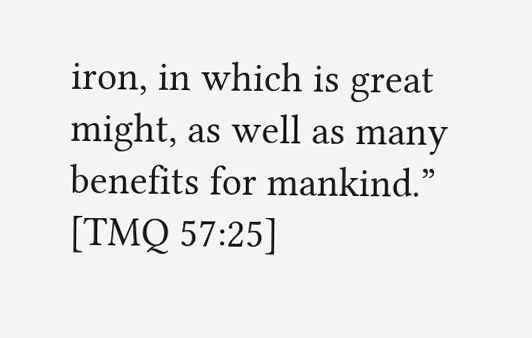iron, in which is great might, as well as many benefits for mankind.” [TMQ 57:25]